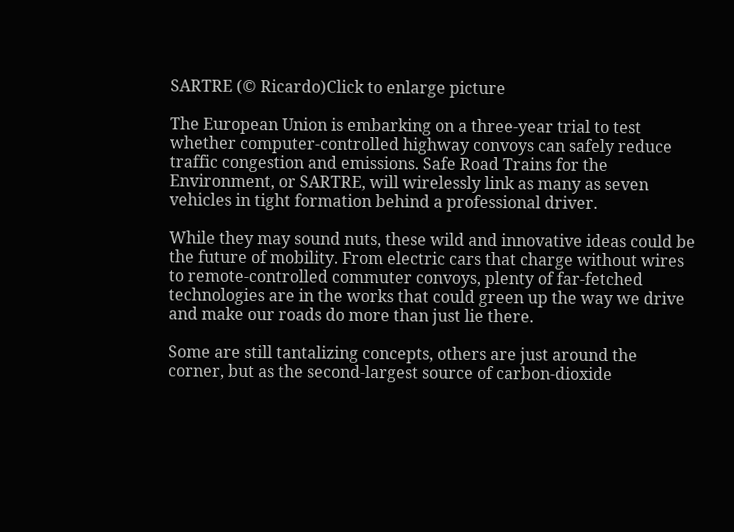SARTRE (© Ricardo)Click to enlarge picture

The European Union is embarking on a three-year trial to test whether computer-controlled highway convoys can safely reduce traffic congestion and emissions. Safe Road Trains for the Environment, or SARTRE, will wirelessly link as many as seven vehicles in tight formation behind a professional driver.

While they may sound nuts, these wild and innovative ideas could be the future of mobility. From electric cars that charge without wires to remote-controlled commuter convoys, plenty of far-fetched technologies are in the works that could green up the way we drive and make our roads do more than just lie there.

Some are still tantalizing concepts, others are just around the corner, but as the second-largest source of carbon-dioxide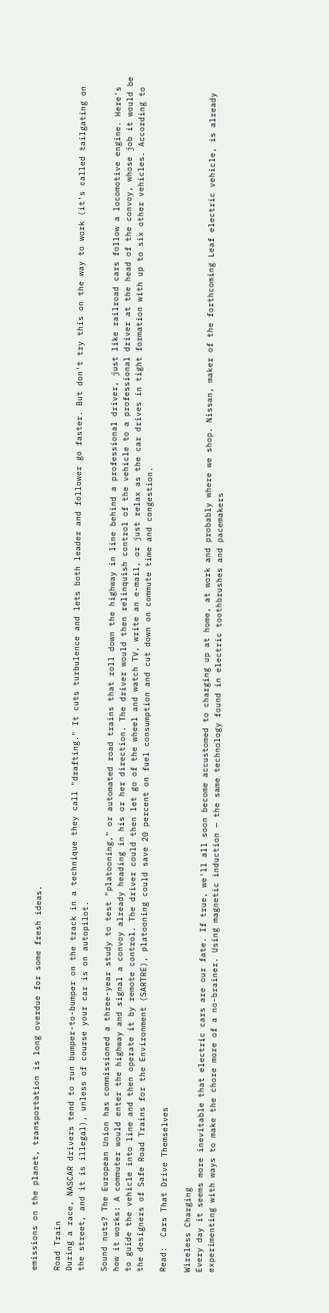emissions on the planet, transportation is long overdue for some fresh ideas.

Road Train
During a race, NASCAR drivers tend to run bumper-to-bumper on the track in a technique they call "drafting." It cuts turbulence and lets both leader and follower go faster. But don't try this on the way to work (it's called tailgating on the street, and it is illegal), unless of course your car is on autopilot.

Sound nuts? The European Union has commissioned a three-year study to test "platooning," or automated road trains that roll down the highway in line behind a professional driver, just like railroad cars follow a locomotive engine. Here's how it works: A commuter would enter the highway and signal a convoy already heading in his or her direction. The driver would then relinquish control of the vehicle to a professional driver at the head of the convoy, whose job it would be to guide the vehicle into line and then operate it by remote control. The driver could then let go of the wheel and watch TV, write an e-mail, or just relax as the car drives in tight formation with up to six other vehicles. According to the designers of Safe Road Trains for the Environment (SARTRE), platooning could save 20 percent on fuel consumption and cut down on commute time and congestion.

Read:  Cars That Drive Themselves

Wireless Charging
Every day it seems more inevitable that electric cars are our fate. If true, we'll all soon become accustomed to charging up at home, at work and probably where we shop. Nissan, maker of the forthcoming Leaf electric vehicle, is already experimenting with ways to make the chore more of a no-brainer. Using magnetic induction — the same technology found in electric toothbrushes and pacemakers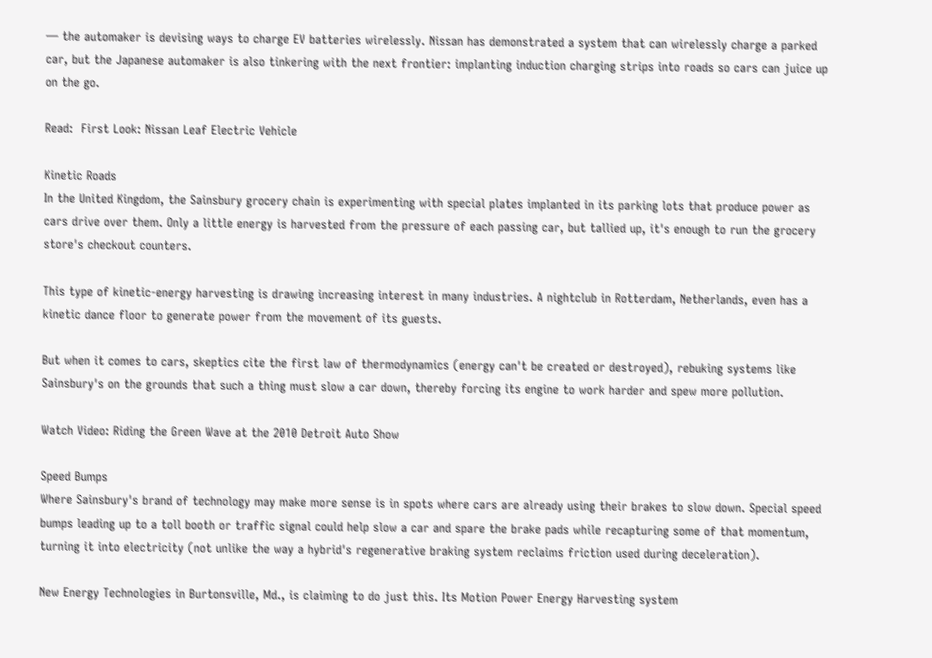— the automaker is devising ways to charge EV batteries wirelessly. Nissan has demonstrated a system that can wirelessly charge a parked car, but the Japanese automaker is also tinkering with the next frontier: implanting induction charging strips into roads so cars can juice up on the go.

Read:  First Look: Nissan Leaf Electric Vehicle

Kinetic Roads
In the United Kingdom, the Sainsbury grocery chain is experimenting with special plates implanted in its parking lots that produce power as cars drive over them. Only a little energy is harvested from the pressure of each passing car, but tallied up, it's enough to run the grocery store's checkout counters.

This type of kinetic-energy harvesting is drawing increasing interest in many industries. A nightclub in Rotterdam, Netherlands, even has a kinetic dance floor to generate power from the movement of its guests.

But when it comes to cars, skeptics cite the first law of thermodynamics (energy can't be created or destroyed), rebuking systems like Sainsbury's on the grounds that such a thing must slow a car down, thereby forcing its engine to work harder and spew more pollution.

Watch Video: Riding the Green Wave at the 2010 Detroit Auto Show

Speed Bumps
Where Sainsbury's brand of technology may make more sense is in spots where cars are already using their brakes to slow down. Special speed bumps leading up to a toll booth or traffic signal could help slow a car and spare the brake pads while recapturing some of that momentum, turning it into electricity (not unlike the way a hybrid's regenerative braking system reclaims friction used during deceleration).

New Energy Technologies in Burtonsville, Md., is claiming to do just this. Its Motion Power Energy Harvesting system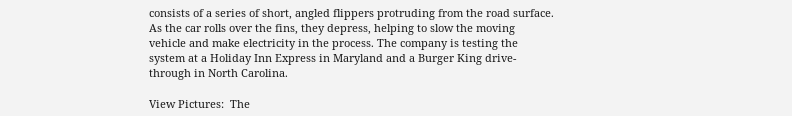consists of a series of short, angled flippers protruding from the road surface. As the car rolls over the fins, they depress, helping to slow the moving vehicle and make electricity in the process. The company is testing the system at a Holiday Inn Express in Maryland and a Burger King drive-through in North Carolina.

View Pictures:  The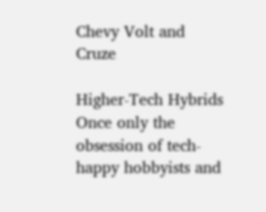Chevy Volt and Cruze

Higher-Tech Hybrids
Once only the obsession of tech-happy hobbyists and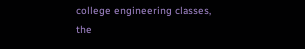college engineering classes, the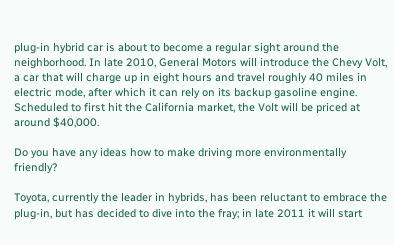plug-in hybrid car is about to become a regular sight around the neighborhood. In late 2010, General Motors will introduce the Chevy Volt, a car that will charge up in eight hours and travel roughly 40 miles in electric mode, after which it can rely on its backup gasoline engine. Scheduled to first hit the California market, the Volt will be priced at around $40,000.

Do you have any ideas how to make driving more environmentally friendly?

Toyota, currently the leader in hybrids, has been reluctant to embrace the plug-in, but has decided to dive into the fray; in late 2011 it will start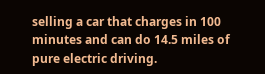selling a car that charges in 100 minutes and can do 14.5 miles of pure electric driving.